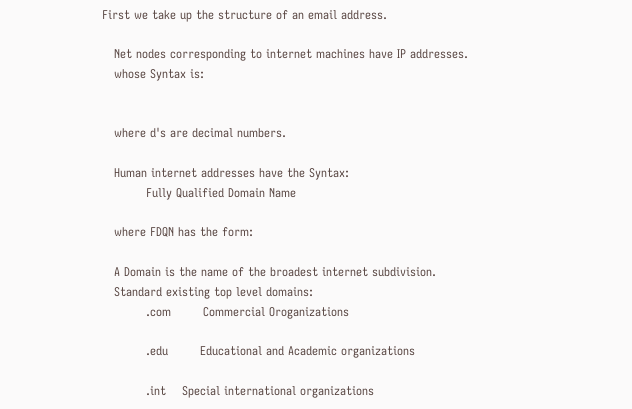First we take up the structure of an email address.

   Net nodes corresponding to internet machines have IP addresses.
   whose Syntax is:


   where d's are decimal numbers.

   Human internet addresses have the Syntax:
           Fully Qualified Domain Name

   where FDQN has the form:

   A Domain is the name of the broadest internet subdivision.
   Standard existing top level domains:
           .com        Commercial Oroganizations

           .edu        Educational and Academic organizations

           .int    Special international organizations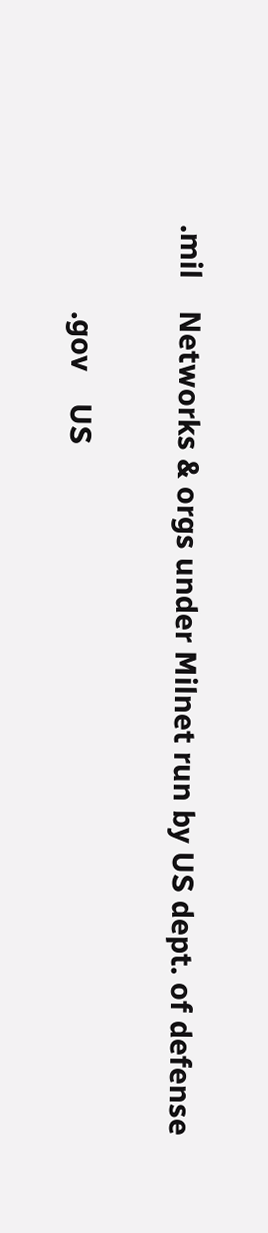.mil    Networks & orgs under Milnet run by US dept. of defense

           .gov    US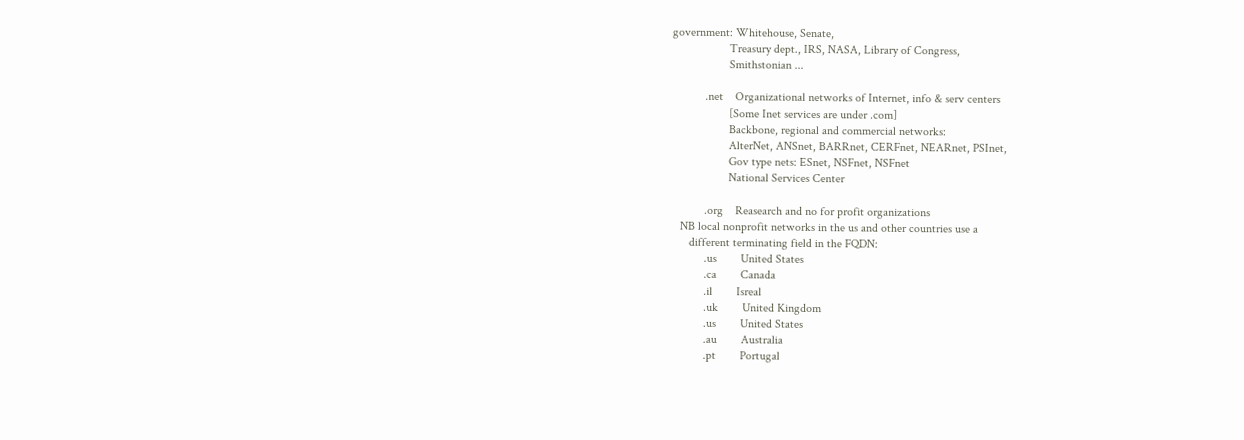government: Whitehouse, Senate,
                   Treasury dept., IRS, NASA, Library of Congress,
                   Smithstonian ...

           .net    Organizational networks of Internet, info & serv centers
                   [Some Inet services are under .com]
                   Backbone, regional and commercial networks:
                   AlterNet, ANSnet, BARRnet, CERFnet, NEARnet, PSInet,
                   Gov type nets: ESnet, NSFnet, NSFnet
                   National Services Center

           .org    Reasearch and no for profit organizations
   NB local nonprofit networks in the us and other countries use a
      different terminating field in the FQDN:
           .us        United States
           .ca        Canada
           .il        Isreal
           .uk        United Kingdom
           .us        United States
           .au        Australia
           .pt        Portugal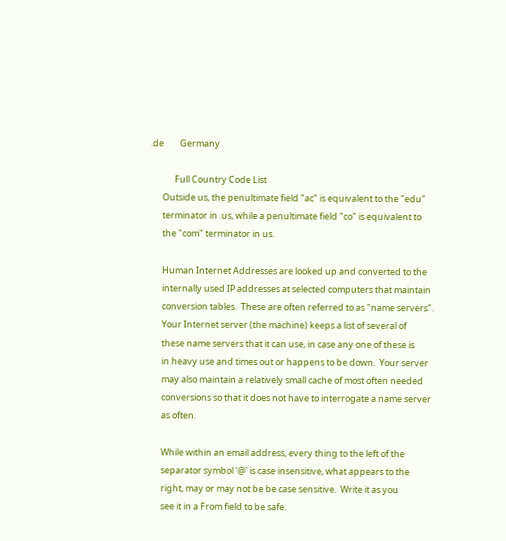.de        Germany

            Full Country Code List
      Outside us, the penultimate field "ac" is equivalent to the "edu"
      terminator in .us, while a penultimate field "co" is equivalent to
      the "com" terminator in us.

      Human Internet Addresses are looked up and converted to the
      internally used IP addresses at selected computers that maintain
      conversion tables.  These are often referred to as "name servers".
      Your Internet server (the machine) keeps a list of several of
      these name servers that it can use, in case any one of these is
      in heavy use and times out or happens to be down.  Your server
      may also maintain a relatively small cache of most often needed
      conversions so that it does not have to interrogate a name server
      as often.

      While within an email address, every thing to the left of the
      separator symbol '@' is case insensitive, what appears to the
      right, may or may not be be case sensitive.  Write it as you
      see it in a From field to be safe.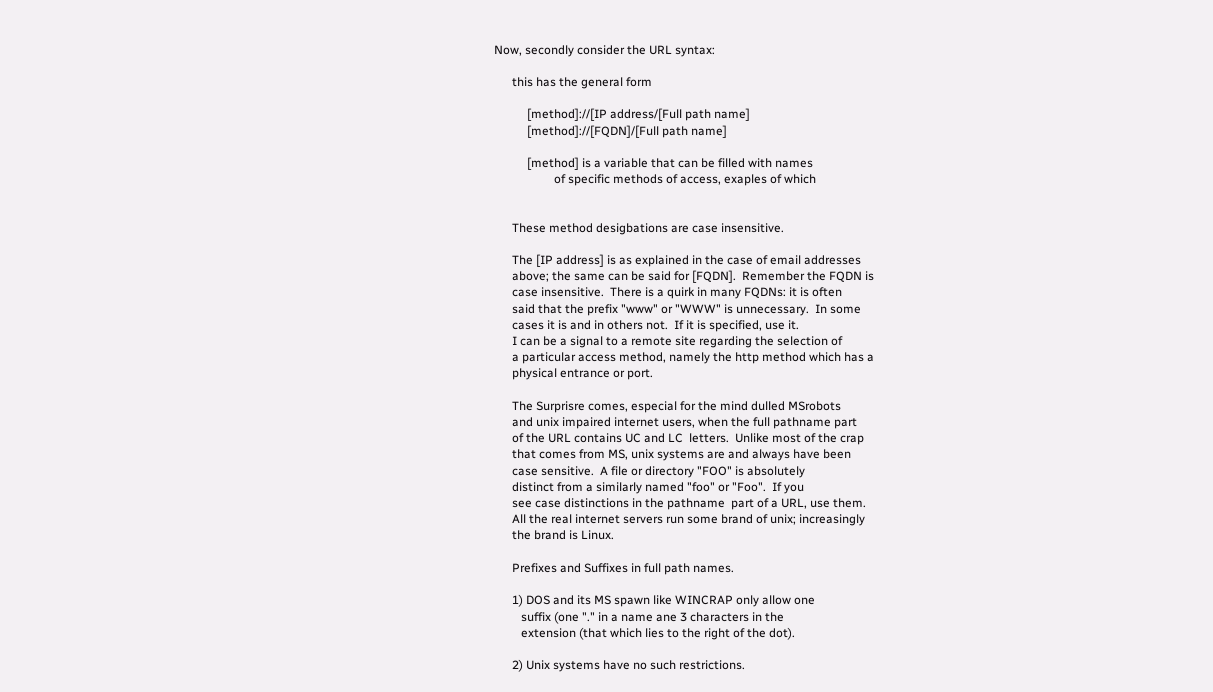Now, secondly consider the URL syntax:

      this has the general form

           [method]://[IP address/[Full path name]
           [method]://[FQDN]/[Full path name]

           [method] is a variable that can be filled with names
                    of specific methods of access, exaples of which


      These method desigbations are case insensitive.

      The [IP address] is as explained in the case of email addresses
      above; the same can be said for [FQDN].  Remember the FQDN is
      case insensitive.  There is a quirk in many FQDNs: it is often
      said that the prefix "www" or "WWW" is unnecessary.  In some
      cases it is and in others not.  If it is specified, use it.
      I can be a signal to a remote site regarding the selection of
      a particular access method, namely the http method which has a
      physical entrance or port.

      The Surprisre comes, especial for the mind dulled MSrobots
      and unix impaired internet users, when the full pathname part
      of the URL contains UC and LC  letters.  Unlike most of the crap
      that comes from MS, unix systems are and always have been
      case sensitive.  A file or directory "FOO" is absolutely
      distinct from a similarly named "foo" or "Foo".  If you
      see case distinctions in the pathname  part of a URL, use them.
      All the real internet servers run some brand of unix; increasingly
      the brand is Linux.

      Prefixes and Suffixes in full path names.

      1) DOS and its MS spawn like WINCRAP only allow one
         suffix (one "." in a name ane 3 characters in the
         extension (that which lies to the right of the dot).

      2) Unix systems have no such restrictions.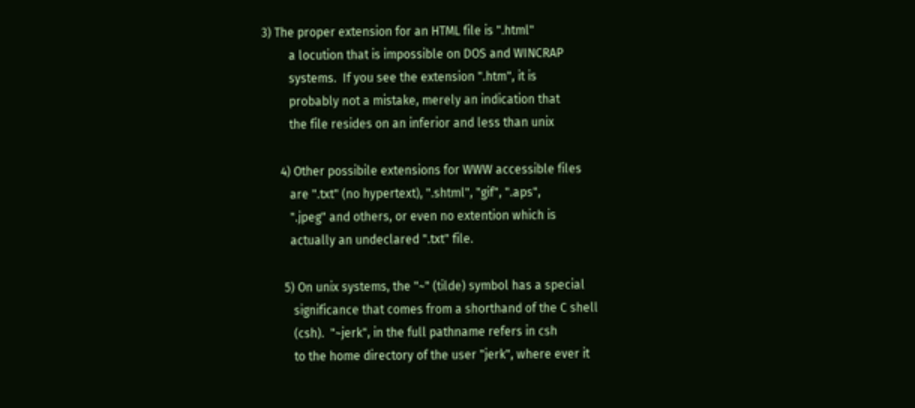3) The proper extension for an HTML file is ".html"
         a locution that is impossible on DOS and WINCRAP
         systems.  If you see the extension ".htm", it is
         probably not a mistake, merely an indication that
         the file resides on an inferior and less than unix

      4) Other possibile extensions for WWW accessible files
         are ".txt" (no hypertext), ".shtml", "gif", ".aps",
         ".jpeg" and others, or even no extention which is
         actually an undeclared ".txt" file.

       5) On unix systems, the "~" (tilde) symbol has a special
          significance that comes from a shorthand of the C shell
          (csh).  "~jerk", in the full pathname refers in csh
          to the home directory of the user "jerk", where ever it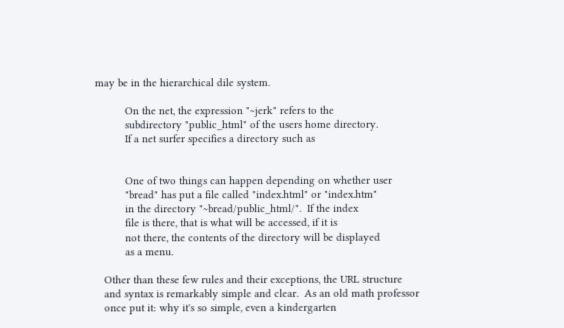may be in the hierarchical dile system.

          On the net, the expression "~jerk" refers to the
          subdirectory "public_html" of the users home directory.
          If a net surfer specifies a directory such as


          One of two things can happen depending on whether user
          "bread" has put a file called "index.html" or "index.htm"
          in the directory "~bread/public_html/".  If the index
          file is there, that is what will be accessed, if it is
          not there, the contents of the directory will be displayed
          as a menu.

   Other than these few rules and their exceptions, the URL structure
   and syntax is remarkably simple and clear.  As an old math professor
   once put it: why it's so simple, even a kindergarten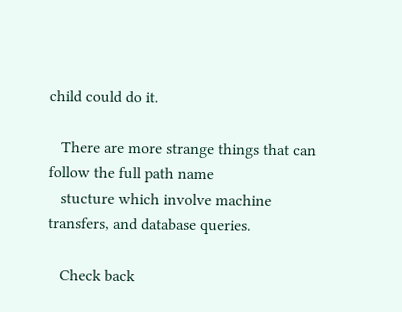child could do it.

   There are more strange things that can follow the full path name
   stucture which involve machine transfers, and database queries.

   Check back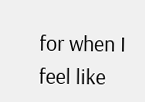for when I feel like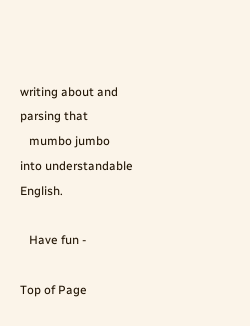writing about and parsing that
   mumbo jumbo into understandable English.

   Have fun -

Top of Page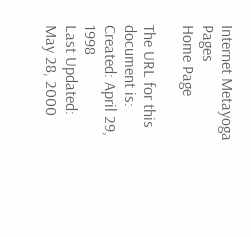Internet Metayoga Pages
Home Page

The URL for this document is:
Created: April 29, 1998
Last Updated: May 28, 2000